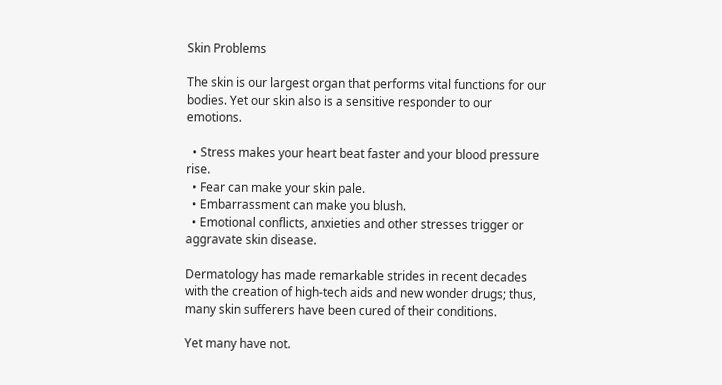Skin Problems

The skin is our largest organ that performs vital functions for our bodies. Yet our skin also is a sensitive responder to our emotions.

  • Stress makes your heart beat faster and your blood pressure rise.
  • Fear can make your skin pale.
  • Embarrassment can make you blush.
  • Emotional conflicts, anxieties and other stresses trigger or aggravate skin disease.

Dermatology has made remarkable strides in recent decades with the creation of high-tech aids and new wonder drugs; thus, many skin sufferers have been cured of their conditions.

Yet many have not.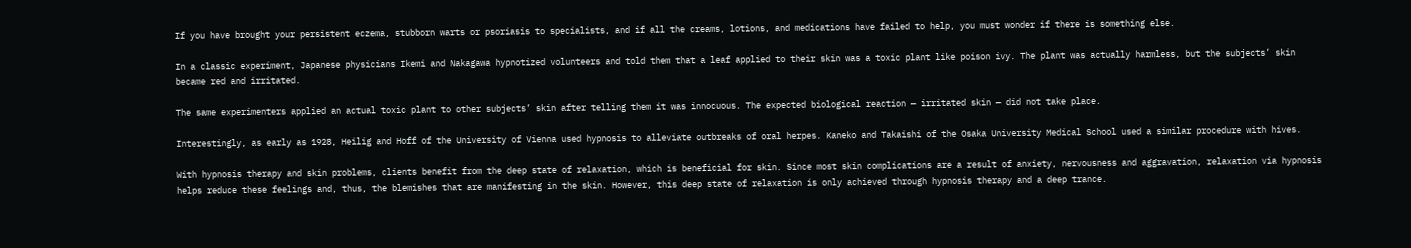If you have brought your persistent eczema, stubborn warts or psoriasis to specialists, and if all the creams, lotions, and medications have failed to help, you must wonder if there is something else.

In a classic experiment, Japanese physicians Ikemi and Nakagawa hypnotized volunteers and told them that a leaf applied to their skin was a toxic plant like poison ivy. The plant was actually harmless, but the subjects’ skin became red and irritated.

The same experimenters applied an actual toxic plant to other subjects’ skin after telling them it was innocuous. The expected biological reaction — irritated skin — did not take place.

Interestingly, as early as 1928, Heilig and Hoff of the University of Vienna used hypnosis to alleviate outbreaks of oral herpes. Kaneko and Takaishi of the Osaka University Medical School used a similar procedure with hives.

With hypnosis therapy and skin problems, clients benefit from the deep state of relaxation, which is beneficial for skin. Since most skin complications are a result of anxiety, nervousness and aggravation, relaxation via hypnosis helps reduce these feelings and, thus, the blemishes that are manifesting in the skin. However, this deep state of relaxation is only achieved through hypnosis therapy and a deep trance.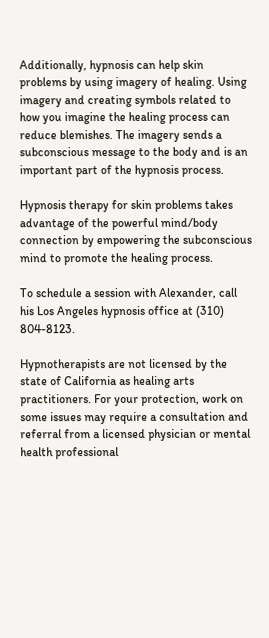Additionally, hypnosis can help skin problems by using imagery of healing. Using imagery and creating symbols related to how you imagine the healing process can reduce blemishes. The imagery sends a subconscious message to the body and is an important part of the hypnosis process.

Hypnosis therapy for skin problems takes advantage of the powerful mind/body connection by empowering the subconscious mind to promote the healing process.

To schedule a session with Alexander, call his Los Angeles hypnosis office at (310) 804-8123.

Hypnotherapists are not licensed by the state of California as healing arts practitioners. For your protection, work on some issues may require a consultation and referral from a licensed physician or mental health professional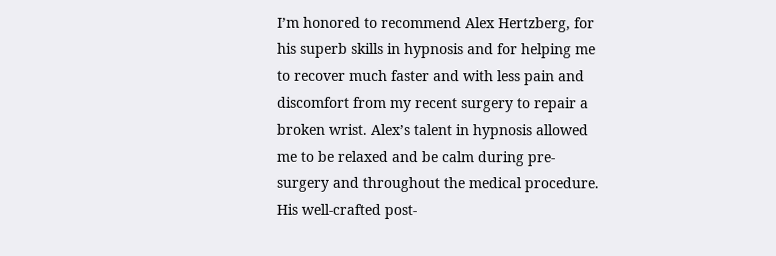I’m honored to recommend Alex Hertzberg, for his superb skills in hypnosis and for helping me to recover much faster and with less pain and discomfort from my recent surgery to repair a broken wrist. Alex’s talent in hypnosis allowed me to be relaxed and be calm during pre-surgery and throughout the medical procedure. His well-crafted post-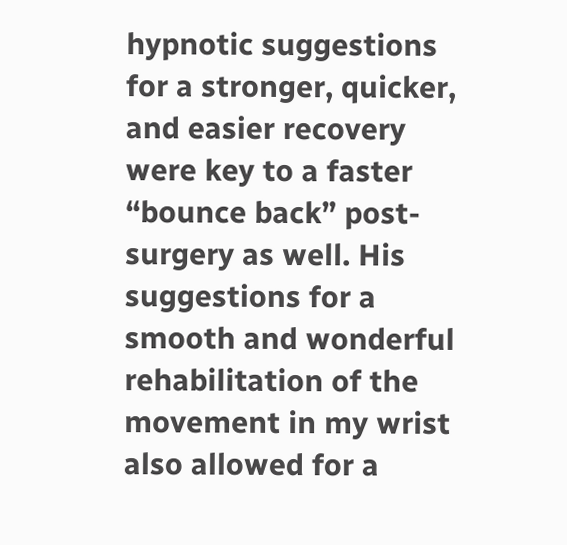hypnotic suggestions for a stronger, quicker, and easier recovery were key to a faster “bounce back” post-surgery as well. His suggestions for a smooth and wonderful rehabilitation of the movement in my wrist also allowed for a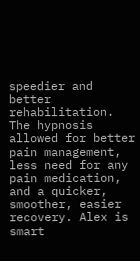speedier and better rehabilitation. The hypnosis allowed for better pain management, less need for any pain medication, and a quicker, smoother, easier recovery. Alex is smart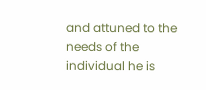and attuned to the needs of the individual he is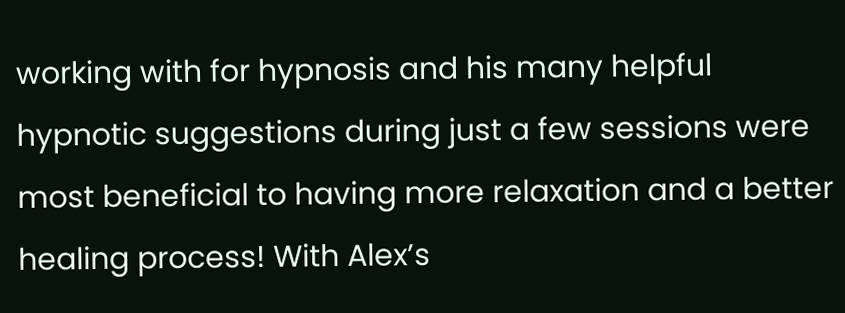working with for hypnosis and his many helpful hypnotic suggestions during just a few sessions were most beneficial to having more relaxation and a better healing process! With Alex’s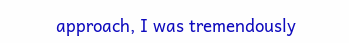approach, I was tremendously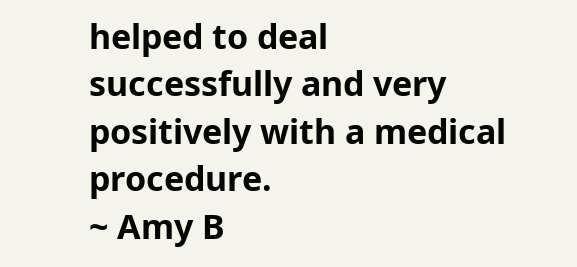helped to deal successfully and very positively with a medical procedure.
~ Amy B